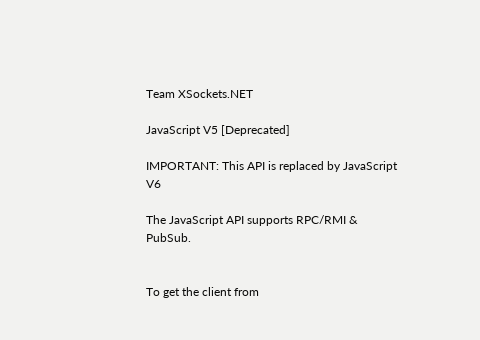Team XSockets.NET

JavaScript V5 [Deprecated]

IMPORTANT: This API is replaced by JavaScript V6

The JavaScript API supports RPC/RMI & PubSub.


To get the client from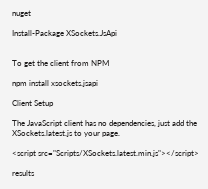nuget

Install-Package XSockets.JsApi


To get the client from NPM

npm install xsockets.jsapi

Client Setup

The JavaScript client has no dependencies, just add the XSockets.latest.js to your page.

<script src="Scripts/XSockets.latest.min.js"></script>

results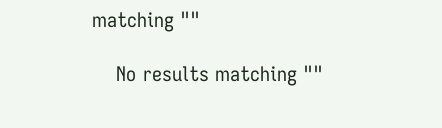matching ""

    No results matching ""